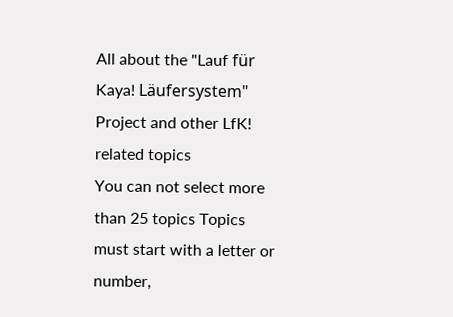All about the "Lauf für Kaya! Läufersystem" Project and other LfK! related topics
You can not select more than 25 topics Topics must start with a letter or number,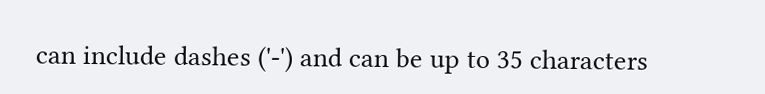can include dashes ('-') and can be up to 35 characters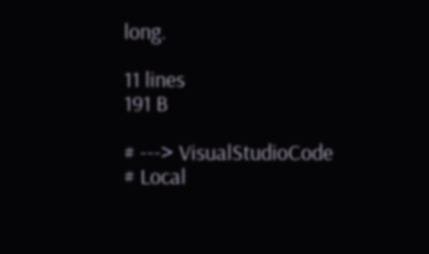long.

11 lines
191 B

# ---> VisualStudioCode
# Local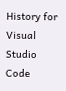History for Visual Studio Code